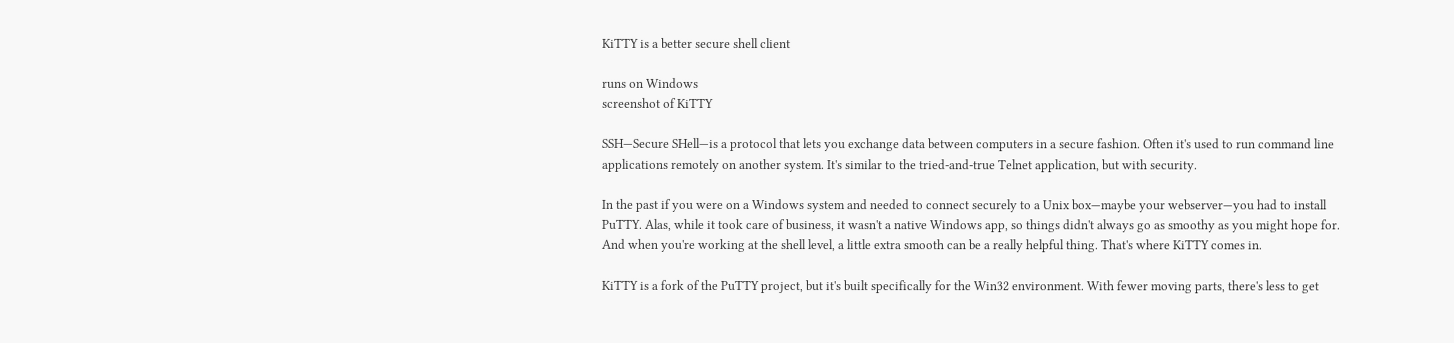KiTTY is a better secure shell client

runs on Windows
screenshot of KiTTY

SSH—Secure SHell—is a protocol that lets you exchange data between computers in a secure fashion. Often it's used to run command line applications remotely on another system. It's similar to the tried-and-true Telnet application, but with security.

In the past if you were on a Windows system and needed to connect securely to a Unix box—maybe your webserver—you had to install PuTTY. Alas, while it took care of business, it wasn't a native Windows app, so things didn't always go as smoothy as you might hope for. And when you're working at the shell level, a little extra smooth can be a really helpful thing. That's where KiTTY comes in.

KiTTY is a fork of the PuTTY project, but it's built specifically for the Win32 environment. With fewer moving parts, there's less to get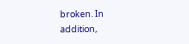broken. In addition,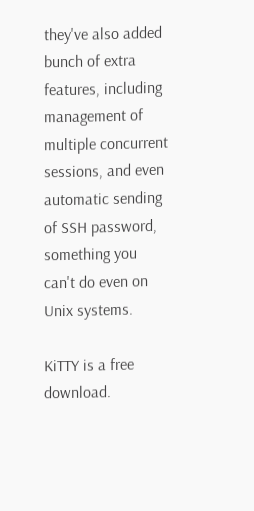they've also added bunch of extra features, including management of multiple concurrent sessions, and even automatic sending of SSH password, something you can't do even on Unix systems.

KiTTY is a free download.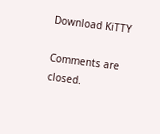Download KiTTY

Comments are closed.